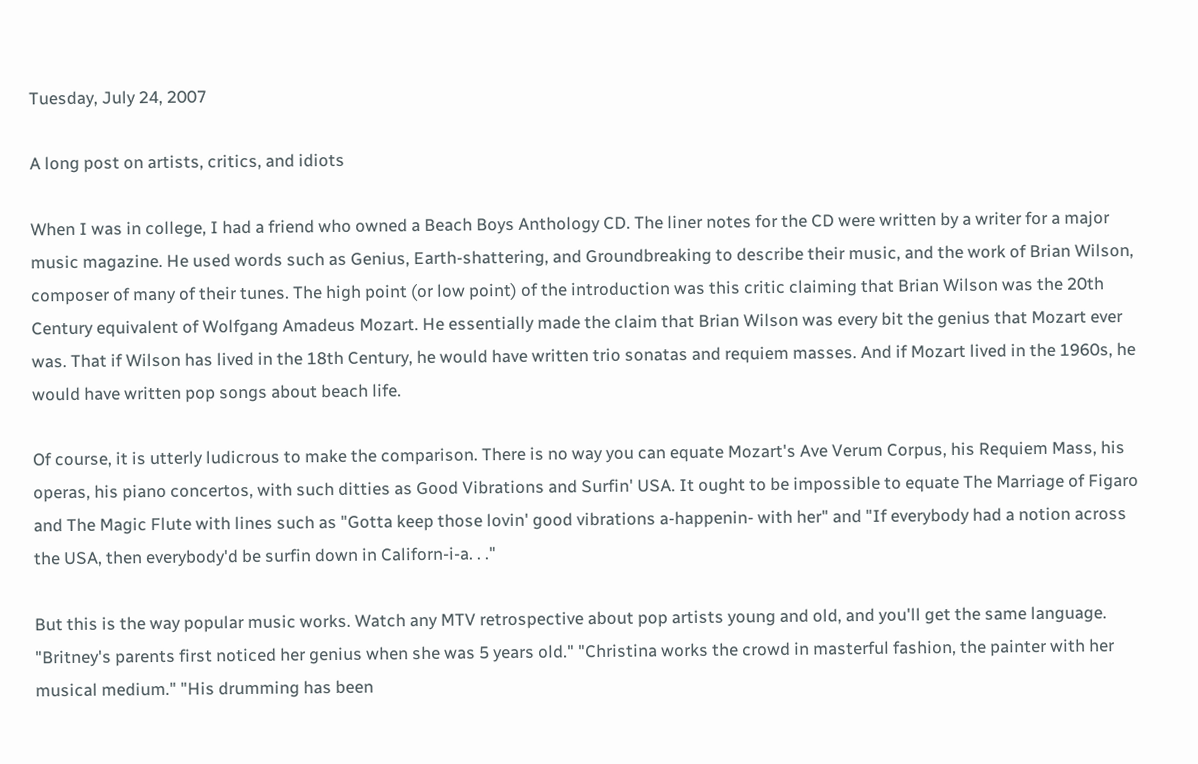Tuesday, July 24, 2007

A long post on artists, critics, and idiots

When I was in college, I had a friend who owned a Beach Boys Anthology CD. The liner notes for the CD were written by a writer for a major music magazine. He used words such as Genius, Earth-shattering, and Groundbreaking to describe their music, and the work of Brian Wilson, composer of many of their tunes. The high point (or low point) of the introduction was this critic claiming that Brian Wilson was the 20th Century equivalent of Wolfgang Amadeus Mozart. He essentially made the claim that Brian Wilson was every bit the genius that Mozart ever was. That if Wilson has lived in the 18th Century, he would have written trio sonatas and requiem masses. And if Mozart lived in the 1960s, he would have written pop songs about beach life.

Of course, it is utterly ludicrous to make the comparison. There is no way you can equate Mozart's Ave Verum Corpus, his Requiem Mass, his operas, his piano concertos, with such ditties as Good Vibrations and Surfin' USA. It ought to be impossible to equate The Marriage of Figaro and The Magic Flute with lines such as "Gotta keep those lovin' good vibrations a-happenin- with her" and "If everybody had a notion across the USA, then everybody'd be surfin down in Californ-i-a. . ."

But this is the way popular music works. Watch any MTV retrospective about pop artists young and old, and you'll get the same language. "Britney's parents first noticed her genius when she was 5 years old." "Christina works the crowd in masterful fashion, the painter with her musical medium." "His drumming has been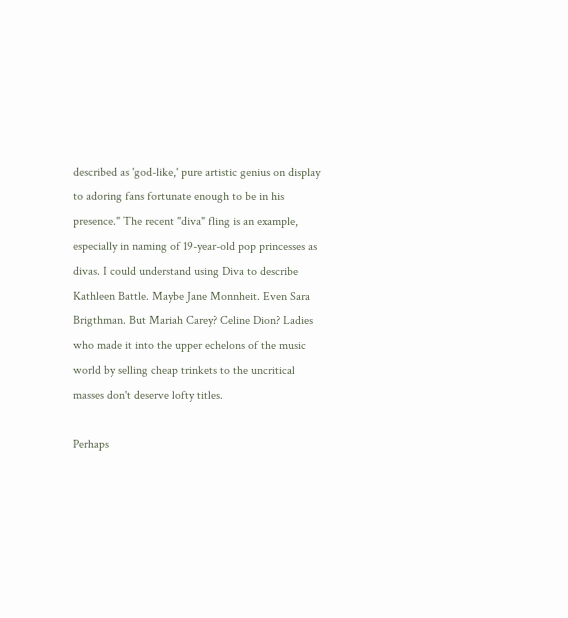described as 'god-like,' pure artistic genius on display to adoring fans fortunate enough to be in his presence." The recent "diva" fling is an example, especially in naming of 19-year-old pop princesses as divas. I could understand using Diva to describe Kathleen Battle. Maybe Jane Monnheit. Even Sara Brigthman. But Mariah Carey? Celine Dion? Ladies who made it into the upper echelons of the music world by selling cheap trinkets to the uncritical masses don't deserve lofty titles.

Perhaps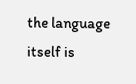the language itself is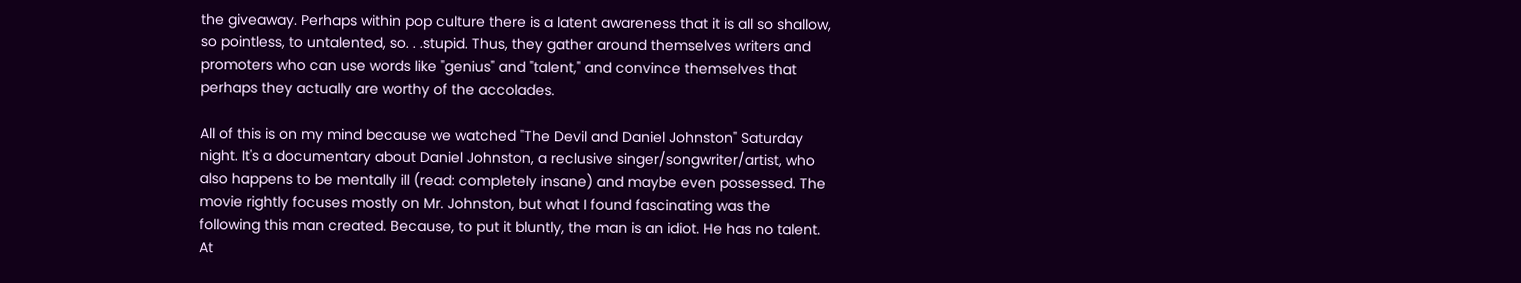the giveaway. Perhaps within pop culture there is a latent awareness that it is all so shallow, so pointless, to untalented, so. . .stupid. Thus, they gather around themselves writers and promoters who can use words like "genius" and "talent," and convince themselves that perhaps they actually are worthy of the accolades.

All of this is on my mind because we watched "The Devil and Daniel Johnston" Saturday night. It's a documentary about Daniel Johnston, a reclusive singer/songwriter/artist, who also happens to be mentally ill (read: completely insane) and maybe even possessed. The movie rightly focuses mostly on Mr. Johnston, but what I found fascinating was the following this man created. Because, to put it bluntly, the man is an idiot. He has no talent. At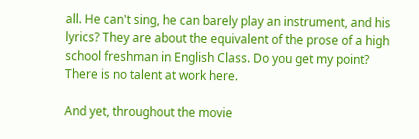all. He can't sing, he can barely play an instrument, and his lyrics? They are about the equivalent of the prose of a high school freshman in English Class. Do you get my point? There is no talent at work here.

And yet, throughout the movie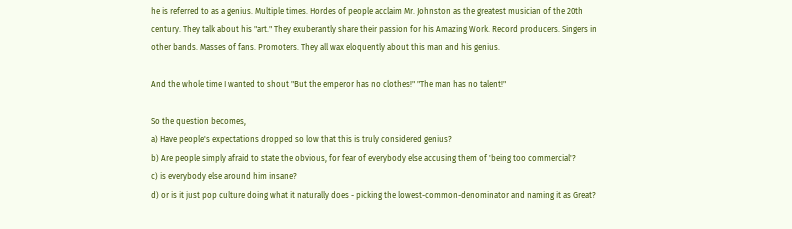he is referred to as a genius. Multiple times. Hordes of people acclaim Mr. Johnston as the greatest musician of the 20th century. They talk about his "art." They exuberantly share their passion for his Amazing Work. Record producers. Singers in other bands. Masses of fans. Promoters. They all wax eloquently about this man and his genius.

And the whole time I wanted to shout "But the emperor has no clothes!" "The man has no talent!"

So the question becomes,
a) Have people's expectations dropped so low that this is truly considered genius?
b) Are people simply afraid to state the obvious, for fear of everybody else accusing them of 'being too commercial'?
c) is everybody else around him insane?
d) or is it just pop culture doing what it naturally does - picking the lowest-common-denominator and naming it as Great?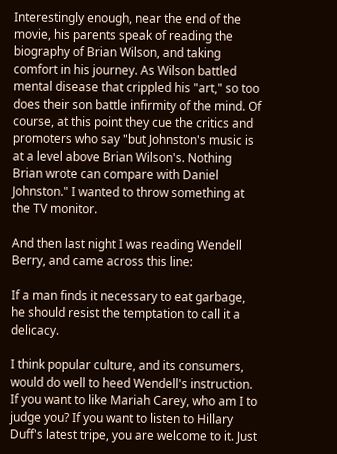Interestingly enough, near the end of the movie, his parents speak of reading the biography of Brian Wilson, and taking comfort in his journey. As Wilson battled mental disease that crippled his "art," so too does their son battle infirmity of the mind. Of course, at this point they cue the critics and promoters who say "but Johnston's music is at a level above Brian Wilson's. Nothing Brian wrote can compare with Daniel Johnston." I wanted to throw something at the TV monitor.

And then last night I was reading Wendell Berry, and came across this line:

If a man finds it necessary to eat garbage, he should resist the temptation to call it a delicacy.

I think popular culture, and its consumers, would do well to heed Wendell's instruction. If you want to like Mariah Carey, who am I to judge you? If you want to listen to Hillary Duff's latest tripe, you are welcome to it. Just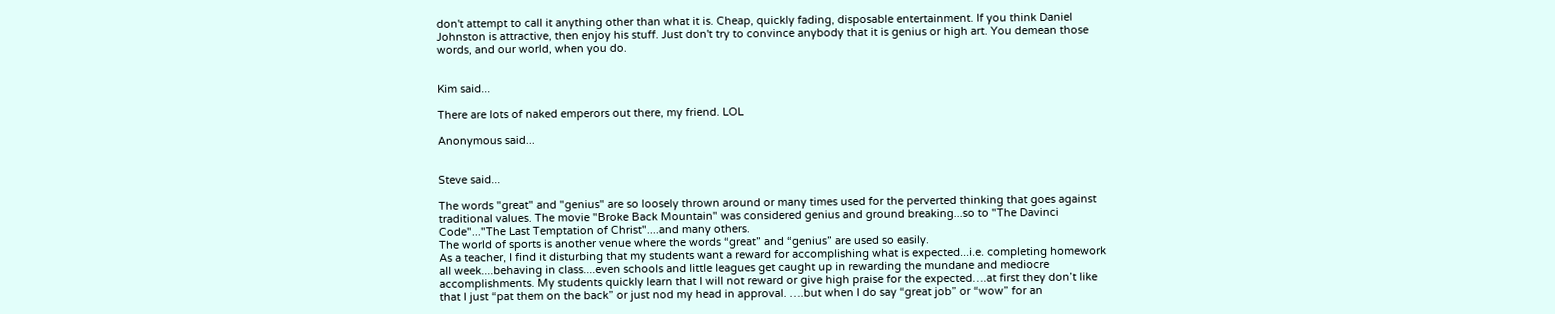don't attempt to call it anything other than what it is. Cheap, quickly fading, disposable entertainment. If you think Daniel Johnston is attractive, then enjoy his stuff. Just don't try to convince anybody that it is genius or high art. You demean those words, and our world, when you do.


Kim said...

There are lots of naked emperors out there, my friend. LOL

Anonymous said...


Steve said...

The words "great" and "genius" are so loosely thrown around or many times used for the perverted thinking that goes against traditional values. The movie "Broke Back Mountain" was considered genius and ground breaking...so to "The Davinci Code"..."The Last Temptation of Christ"....and many others.
The world of sports is another venue where the words “great” and “genius” are used so easily.
As a teacher, I find it disturbing that my students want a reward for accomplishing what is expected...i.e. completing homework all week....behaving in class....even schools and little leagues get caught up in rewarding the mundane and mediocre accomplishments. My students quickly learn that I will not reward or give high praise for the expected….at first they don’t like that I just “pat them on the back” or just nod my head in approval. ….but when I do say “great job” or “wow” for an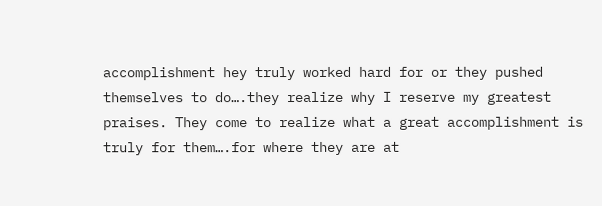accomplishment hey truly worked hard for or they pushed themselves to do….they realize why I reserve my greatest praises. They come to realize what a great accomplishment is truly for them….for where they are at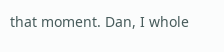that moment. Dan, I whole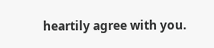heartily agree with you.